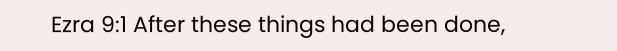Ezra 9:1 After these things had been done,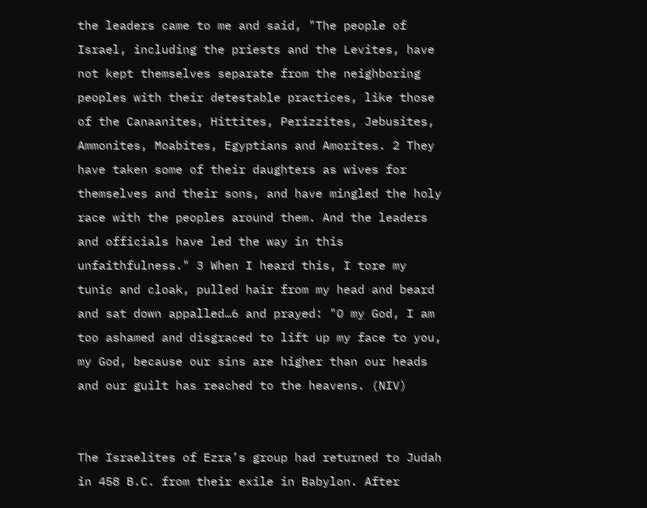the leaders came to me and said, "The people of Israel, including the priests and the Levites, have not kept themselves separate from the neighboring peoples with their detestable practices, like those of the Canaanites, Hittites, Perizzites, Jebusites, Ammonites, Moabites, Egyptians and Amorites. 2 They have taken some of their daughters as wives for themselves and their sons, and have mingled the holy race with the peoples around them. And the leaders and officials have led the way in this unfaithfulness." 3 When I heard this, I tore my tunic and cloak, pulled hair from my head and beard and sat down appalled…6 and prayed: "O my God, I am too ashamed and disgraced to lift up my face to you, my God, because our sins are higher than our heads and our guilt has reached to the heavens. (NIV)


The Israelites of Ezra’s group had returned to Judah in 458 B.C. from their exile in Babylon. After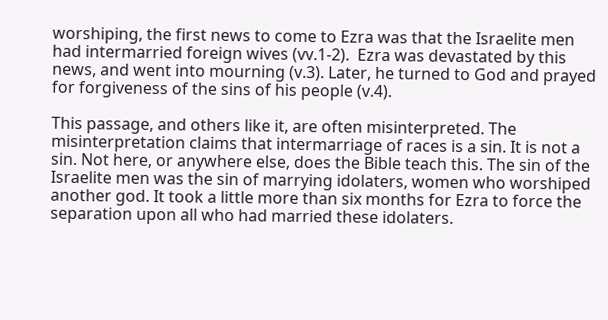worshiping, the first news to come to Ezra was that the Israelite men had intermarried foreign wives (vv.1-2).  Ezra was devastated by this news, and went into mourning (v.3). Later, he turned to God and prayed for forgiveness of the sins of his people (v.4).

This passage, and others like it, are often misinterpreted. The misinterpretation claims that intermarriage of races is a sin. It is not a sin. Not here, or anywhere else, does the Bible teach this. The sin of the Israelite men was the sin of marrying idolaters, women who worshiped another god. It took a little more than six months for Ezra to force the separation upon all who had married these idolaters.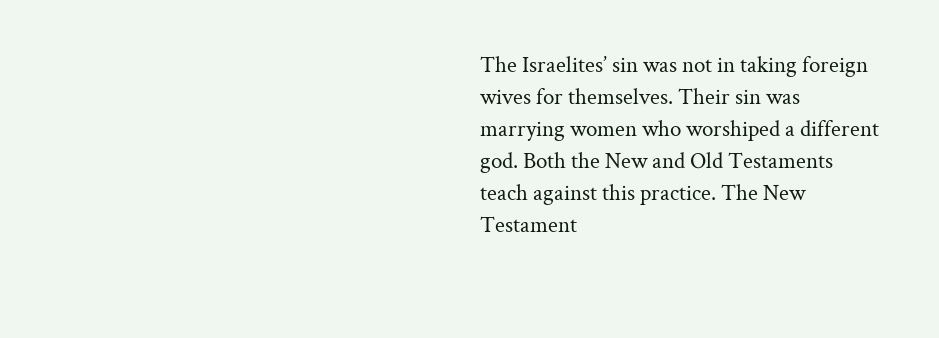The Israelites’ sin was not in taking foreign wives for themselves. Their sin was marrying women who worshiped a different god. Both the New and Old Testaments teach against this practice. The New Testament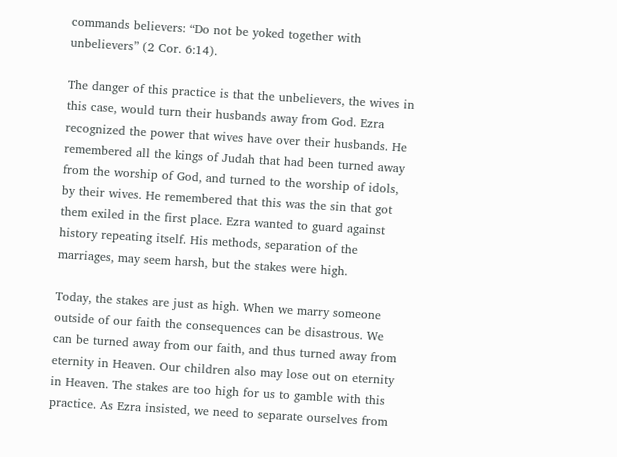commands believers: “Do not be yoked together with unbelievers” (2 Cor. 6:14).

The danger of this practice is that the unbelievers, the wives in this case, would turn their husbands away from God. Ezra recognized the power that wives have over their husbands. He remembered all the kings of Judah that had been turned away from the worship of God, and turned to the worship of idols, by their wives. He remembered that this was the sin that got them exiled in the first place. Ezra wanted to guard against history repeating itself. His methods, separation of the marriages, may seem harsh, but the stakes were high.

Today, the stakes are just as high. When we marry someone outside of our faith the consequences can be disastrous. We can be turned away from our faith, and thus turned away from eternity in Heaven. Our children also may lose out on eternity in Heaven. The stakes are too high for us to gamble with this practice. As Ezra insisted, we need to separate ourselves from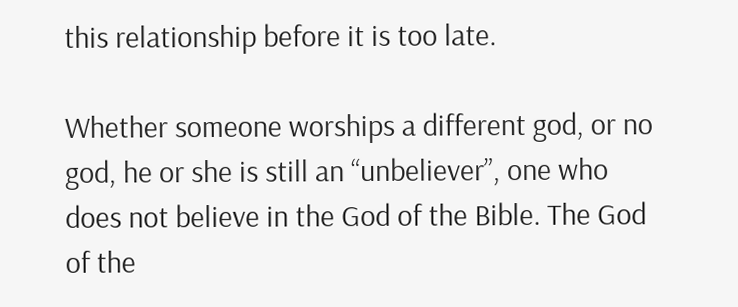this relationship before it is too late.

Whether someone worships a different god, or no god, he or she is still an “unbeliever”, one who does not believe in the God of the Bible. The God of the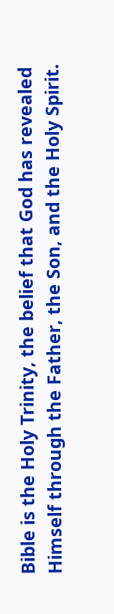Bible is the Holy Trinity, the belief that God has revealed Himself through the Father, the Son, and the Holy Spirit.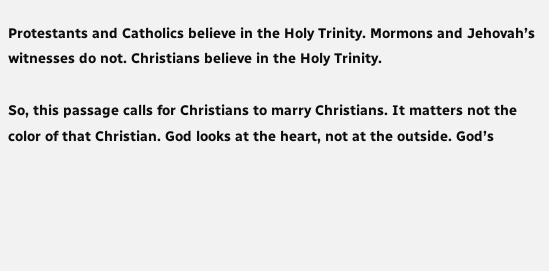Protestants and Catholics believe in the Holy Trinity. Mormons and Jehovah’s witnesses do not. Christians believe in the Holy Trinity.

So, this passage calls for Christians to marry Christians. It matters not the color of that Christian. God looks at the heart, not at the outside. God’s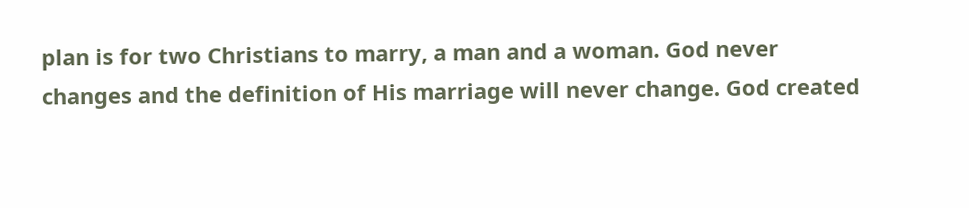plan is for two Christians to marry, a man and a woman. God never changes and the definition of His marriage will never change. God created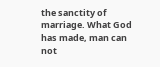the sanctity of marriage. What God has made, man can not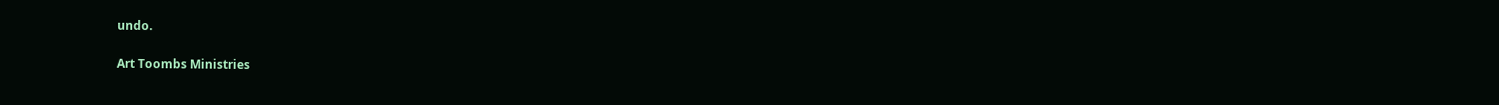undo.

Art Toombs Ministries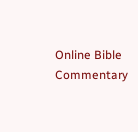Online Bible Commentary